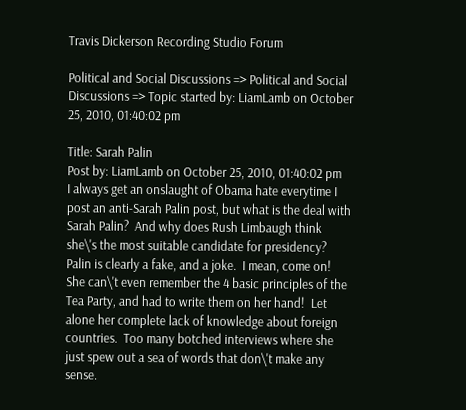Travis Dickerson Recording Studio Forum

Political and Social Discussions => Political and Social Discussions => Topic started by: LiamLamb on October 25, 2010, 01:40:02 pm

Title: Sarah Palin
Post by: LiamLamb on October 25, 2010, 01:40:02 pm
I always get an onslaught of Obama hate everytime I post an anti-Sarah Palin post, but what is the deal with Sarah Palin?  And why does Rush Limbaugh think she\'s the most suitable candidate for presidency?  Palin is clearly a fake, and a joke.  I mean, come on!  She can\'t even remember the 4 basic principles of the Tea Party, and had to write them on her hand!  Let alone her complete lack of knowledge about foreign countries.  Too many botched interviews where she just spew out a sea of words that don\'t make any sense.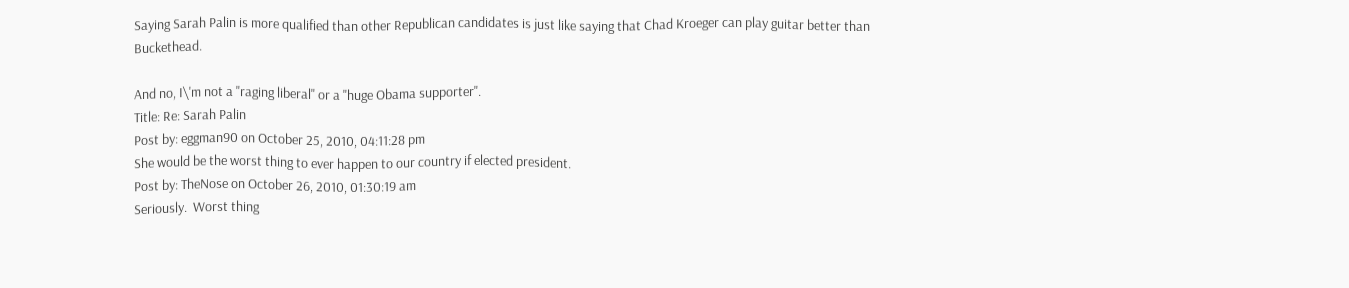Saying Sarah Palin is more qualified than other Republican candidates is just like saying that Chad Kroeger can play guitar better than Buckethead.

And no, I\'m not a "raging liberal" or a "huge Obama supporter".
Title: Re: Sarah Palin
Post by: eggman90 on October 25, 2010, 04:11:28 pm
She would be the worst thing to ever happen to our country if elected president.
Post by: TheNose on October 26, 2010, 01:30:19 am
Seriously.  Worst thing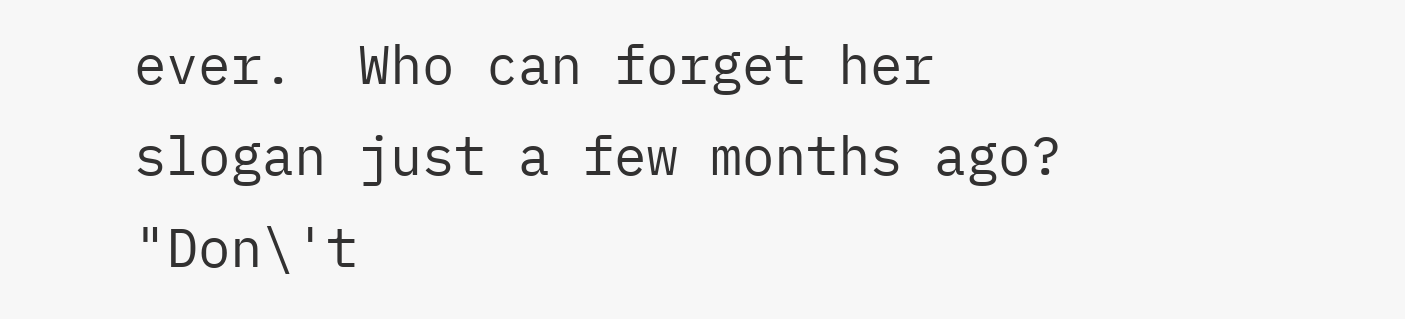ever.  Who can forget her slogan just a few months ago?  "Don\'t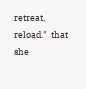retreat, reload."  that she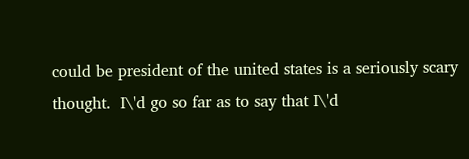could be president of the united states is a seriously scary thought.  I\'d go so far as to say that I\'d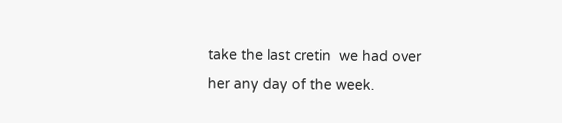take the last cretin  we had over her any day of the week.